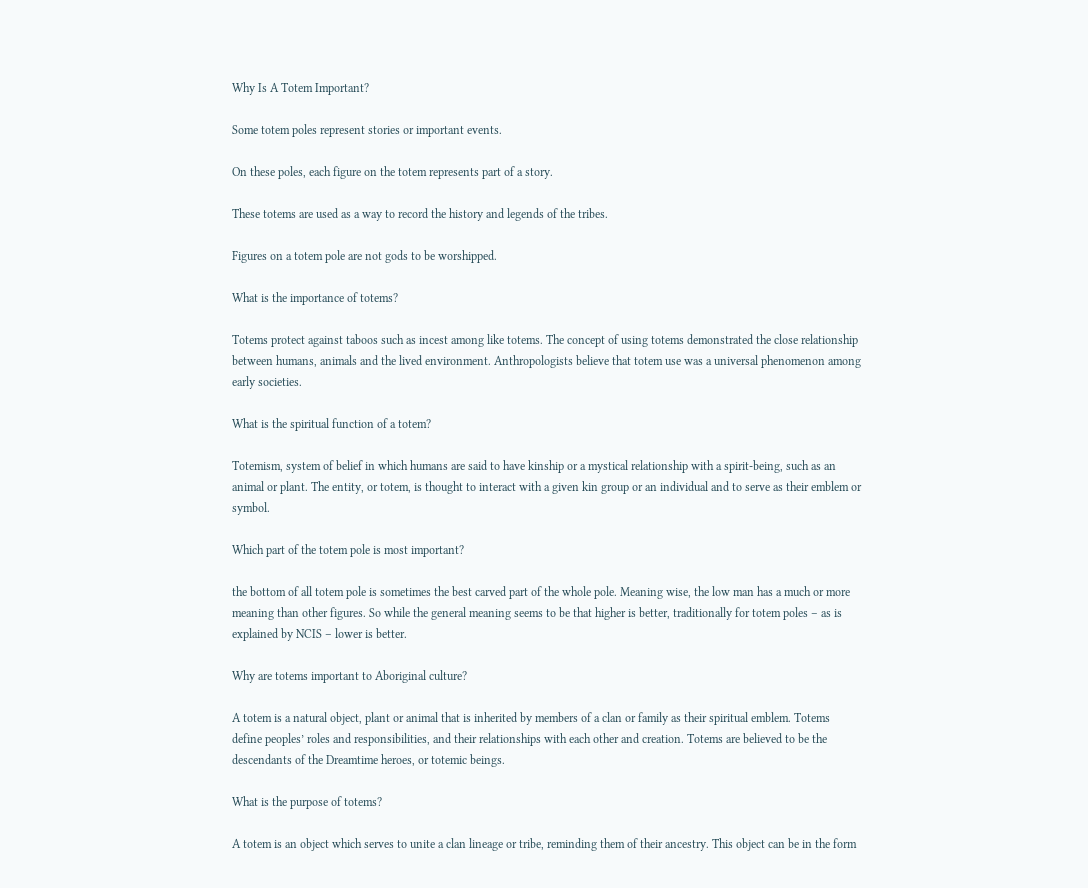Why Is A Totem Important?

Some totem poles represent stories or important events.

On these poles, each figure on the totem represents part of a story.

These totems are used as a way to record the history and legends of the tribes.

Figures on a totem pole are not gods to be worshipped.

What is the importance of totems?

Totems protect against taboos such as incest among like totems. The concept of using totems demonstrated the close relationship between humans, animals and the lived environment. Anthropologists believe that totem use was a universal phenomenon among early societies.

What is the spiritual function of a totem?

Totemism, system of belief in which humans are said to have kinship or a mystical relationship with a spirit-being, such as an animal or plant. The entity, or totem, is thought to interact with a given kin group or an individual and to serve as their emblem or symbol.

Which part of the totem pole is most important?

the bottom of all totem pole is sometimes the best carved part of the whole pole. Meaning wise, the low man has a much or more meaning than other figures. So while the general meaning seems to be that higher is better, traditionally for totem poles – as is explained by NCIS – lower is better.

Why are totems important to Aboriginal culture?

A totem is a natural object, plant or animal that is inherited by members of a clan or family as their spiritual emblem. Totems define peoples’ roles and responsibilities, and their relationships with each other and creation. Totems are believed to be the descendants of the Dreamtime heroes, or totemic beings.

What is the purpose of totems?

A totem is an object which serves to unite a clan lineage or tribe, reminding them of their ancestry. This object can be in the form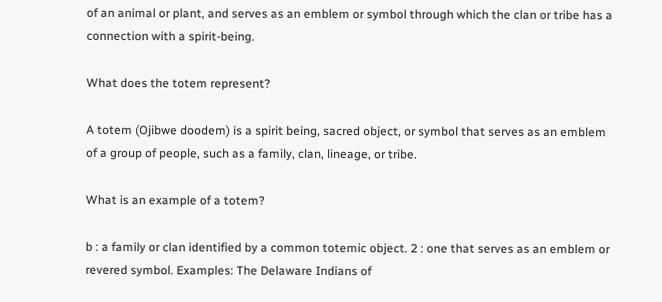of an animal or plant, and serves as an emblem or symbol through which the clan or tribe has a connection with a spirit-being.

What does the totem represent?

A totem (Ojibwe doodem) is a spirit being, sacred object, or symbol that serves as an emblem of a group of people, such as a family, clan, lineage, or tribe.

What is an example of a totem?

b : a family or clan identified by a common totemic object. 2 : one that serves as an emblem or revered symbol. Examples: The Delaware Indians of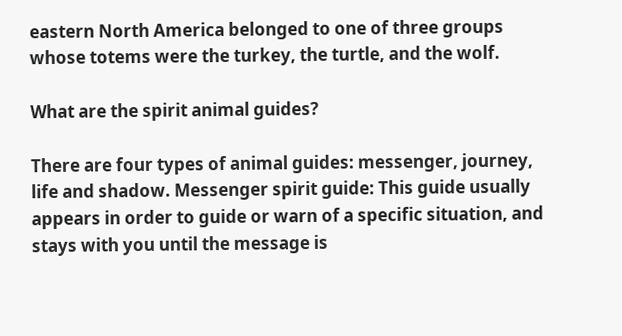eastern North America belonged to one of three groups whose totems were the turkey, the turtle, and the wolf.

What are the spirit animal guides?

There are four types of animal guides: messenger, journey, life and shadow. Messenger spirit guide: This guide usually appears in order to guide or warn of a specific situation, and stays with you until the message is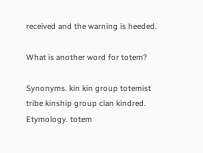received and the warning is heeded.

What is another word for totem?

Synonyms. kin kin group totemist tribe kinship group clan kindred. Etymology. totem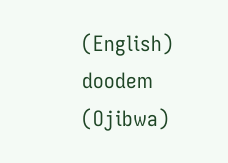(English) doodem (Ojibwa)